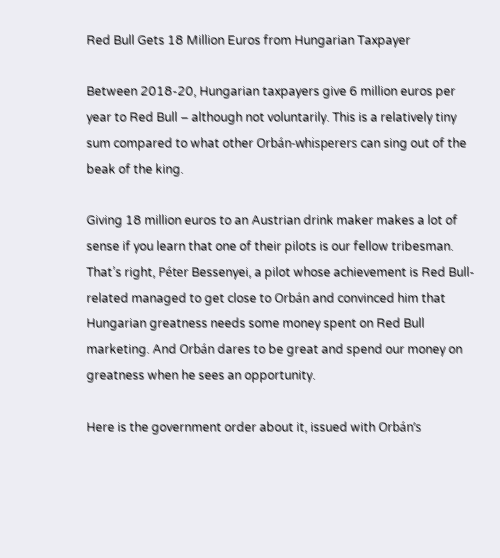Red Bull Gets 18 Million Euros from Hungarian Taxpayer

Between 2018-20, Hungarian taxpayers give 6 million euros per year to Red Bull – although not voluntarily. This is a relatively tiny sum compared to what other Orbán-whisperers can sing out of the beak of the king.

Giving 18 million euros to an Austrian drink maker makes a lot of sense if you learn that one of their pilots is our fellow tribesman. That’s right, Péter Bessenyei, a pilot whose achievement is Red Bull-related managed to get close to Orbán and convinced him that Hungarian greatness needs some money spent on Red Bull marketing. And Orbán dares to be great and spend our money on greatness when he sees an opportunity.

Here is the government order about it, issued with Orbán’s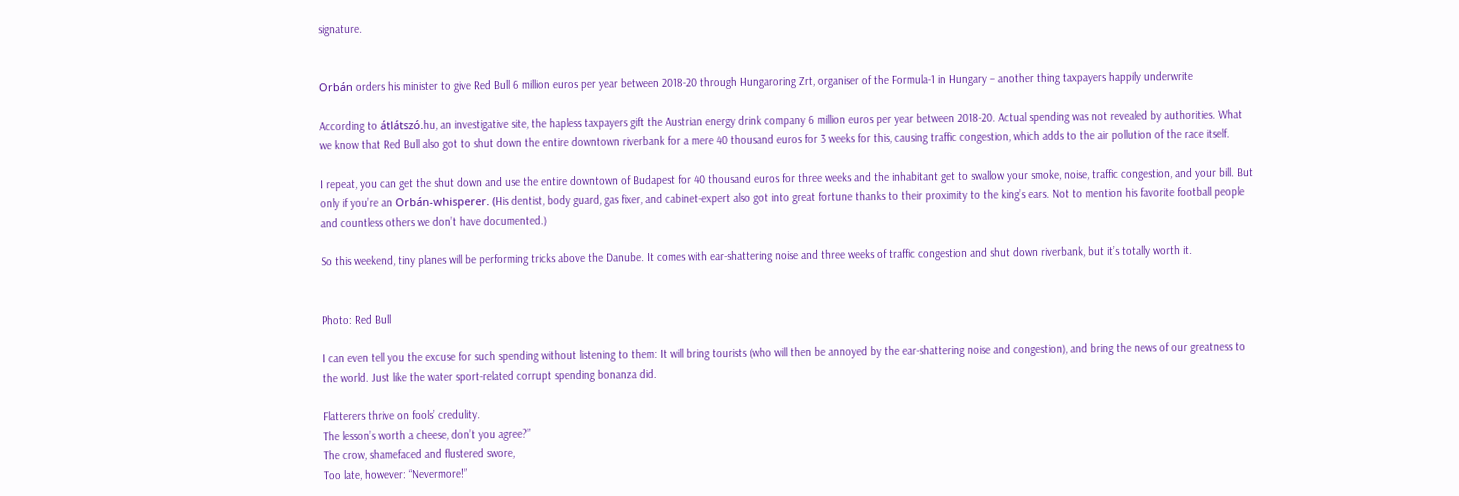signature.


Orbán orders his minister to give Red Bull 6 million euros per year between 2018-20 through Hungaroring Zrt, organiser of the Formula-1 in Hungary – another thing taxpayers happily underwrite

According to átlátszó.hu, an investigative site, the hapless taxpayers gift the Austrian energy drink company 6 million euros per year between 2018-20. Actual spending was not revealed by authorities. What we know that Red Bull also got to shut down the entire downtown riverbank for a mere 40 thousand euros for 3 weeks for this, causing traffic congestion, which adds to the air pollution of the race itself.

I repeat, you can get the shut down and use the entire downtown of Budapest for 40 thousand euros for three weeks and the inhabitant get to swallow your smoke, noise, traffic congestion, and your bill. But only if you’re an Orbán-whisperer. (His dentist, body guard, gas fixer, and cabinet-expert also got into great fortune thanks to their proximity to the king’s ears. Not to mention his favorite football people and countless others we don’t have documented.)

So this weekend, tiny planes will be performing tricks above the Danube. It comes with ear-shattering noise and three weeks of traffic congestion and shut down riverbank, but it’s totally worth it.


Photo: Red Bull

I can even tell you the excuse for such spending without listening to them: It will bring tourists (who will then be annoyed by the ear-shattering noise and congestion), and bring the news of our greatness to the world. Just like the water sport-related corrupt spending bonanza did.

Flatterers thrive on fools’ credulity.
The lesson’s worth a cheese, don’t you agree?”
The crow, shamefaced and flustered swore,
Too late, however: “Nevermore!”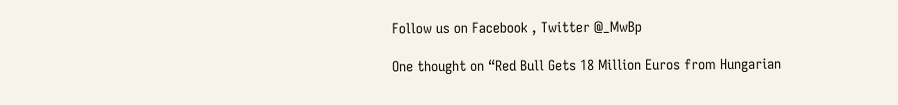Follow us on Facebook , Twitter @_MwBp

One thought on “Red Bull Gets 18 Million Euros from Hungarian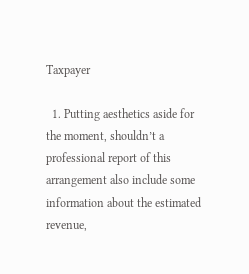Taxpayer

  1. Putting aesthetics aside for the moment, shouldn’t a professional report of this arrangement also include some information about the estimated revenue,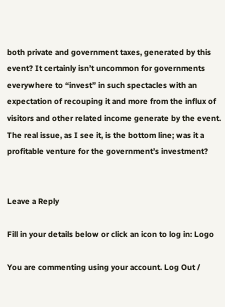both private and government taxes, generated by this event? It certainly isn’t uncommon for governments everywhere to “invest” in such spectacles with an expectation of recouping it and more from the influx of visitors and other related income generate by the event. The real issue, as I see it, is the bottom line; was it a profitable venture for the government’s investment?


Leave a Reply

Fill in your details below or click an icon to log in: Logo

You are commenting using your account. Log Out /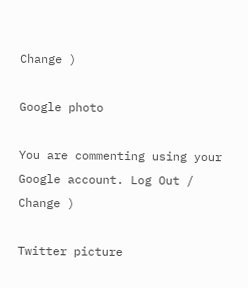Change )

Google photo

You are commenting using your Google account. Log Out /  Change )

Twitter picture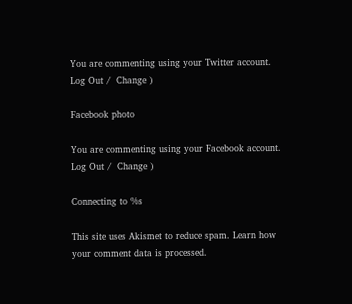You are commenting using your Twitter account. Log Out /  Change )

Facebook photo

You are commenting using your Facebook account. Log Out /  Change )

Connecting to %s

This site uses Akismet to reduce spam. Learn how your comment data is processed.